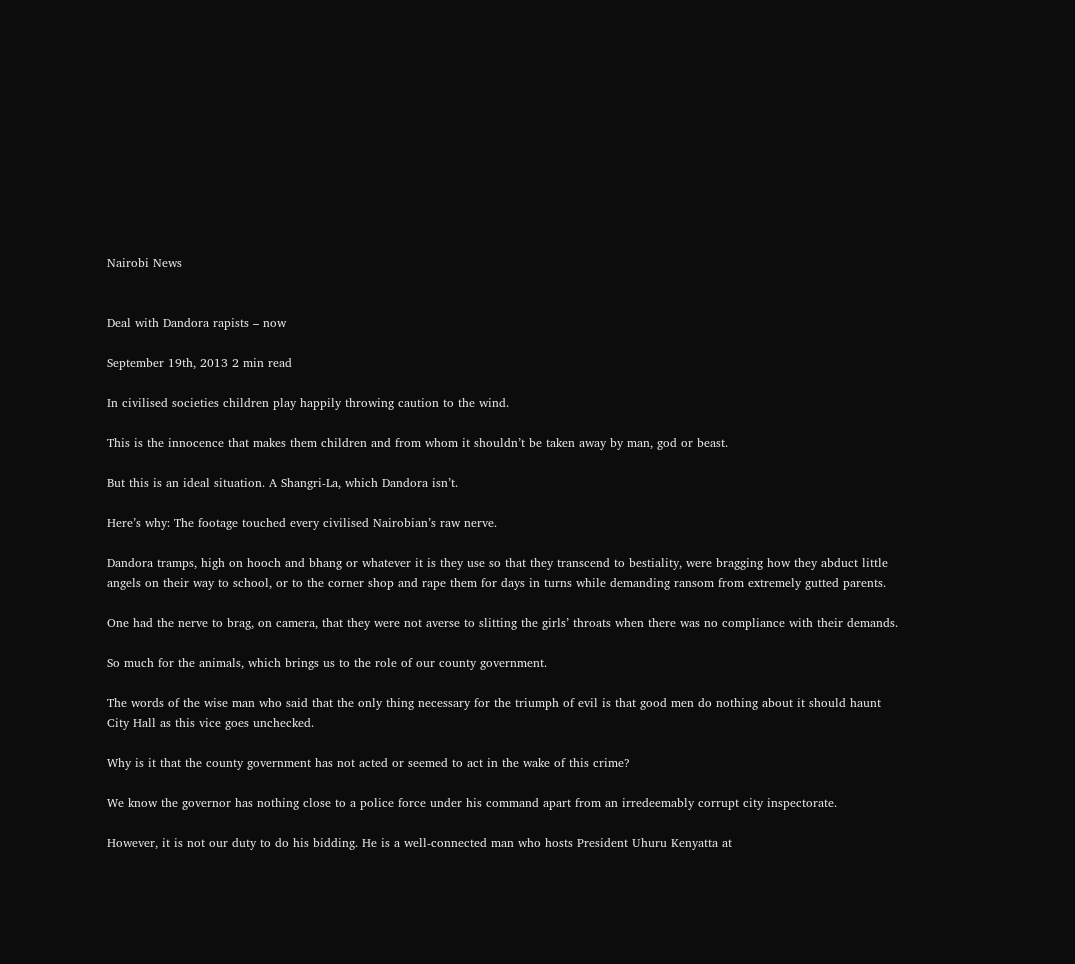Nairobi News


Deal with Dandora rapists – now

September 19th, 2013 2 min read

In civilised societies children play happily throwing caution to the wind.

This is the innocence that makes them children and from whom it shouldn’t be taken away by man, god or beast.

But this is an ideal situation. A Shangri-La, which Dandora isn’t.

Here’s why: The footage touched every civilised Nairobian’s raw nerve.

Dandora tramps, high on hooch and bhang or whatever it is they use so that they transcend to bestiality, were bragging how they abduct little angels on their way to school, or to the corner shop and rape them for days in turns while demanding ransom from extremely gutted parents.

One had the nerve to brag, on camera, that they were not averse to slitting the girls’ throats when there was no compliance with their demands.

So much for the animals, which brings us to the role of our county government.

The words of the wise man who said that the only thing necessary for the triumph of evil is that good men do nothing about it should haunt City Hall as this vice goes unchecked.

Why is it that the county government has not acted or seemed to act in the wake of this crime?

We know the governor has nothing close to a police force under his command apart from an irredeemably corrupt city inspectorate.

However, it is not our duty to do his bidding. He is a well-connected man who hosts President Uhuru Kenyatta at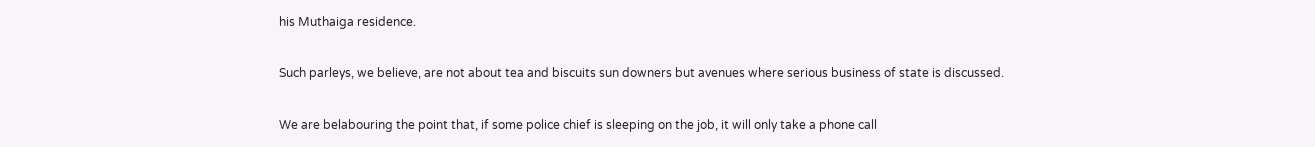his Muthaiga residence.

Such parleys, we believe, are not about tea and biscuits sun downers but avenues where serious business of state is discussed.

We are belabouring the point that, if some police chief is sleeping on the job, it will only take a phone call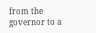from the governor to a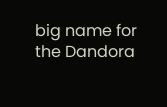big name for the Dandora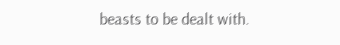beasts to be dealt with.